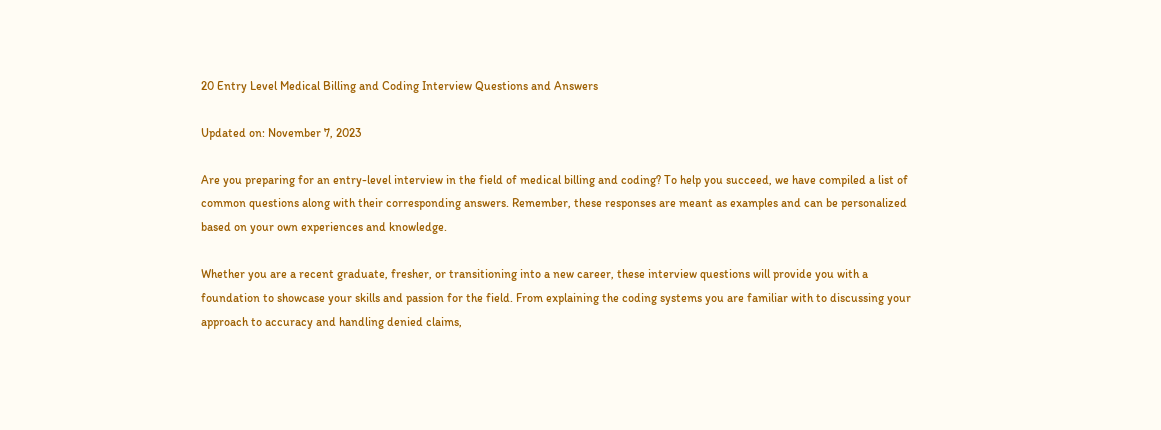20 Entry Level Medical Billing and Coding Interview Questions and Answers

Updated on: November 7, 2023

Are you preparing for an entry-level interview in the field of medical billing and coding? To help you succeed, we have compiled a list of common questions along with their corresponding answers. Remember, these responses are meant as examples and can be personalized based on your own experiences and knowledge.

Whether you are a recent graduate, fresher, or transitioning into a new career, these interview questions will provide you with a foundation to showcase your skills and passion for the field. From explaining the coding systems you are familiar with to discussing your approach to accuracy and handling denied claims,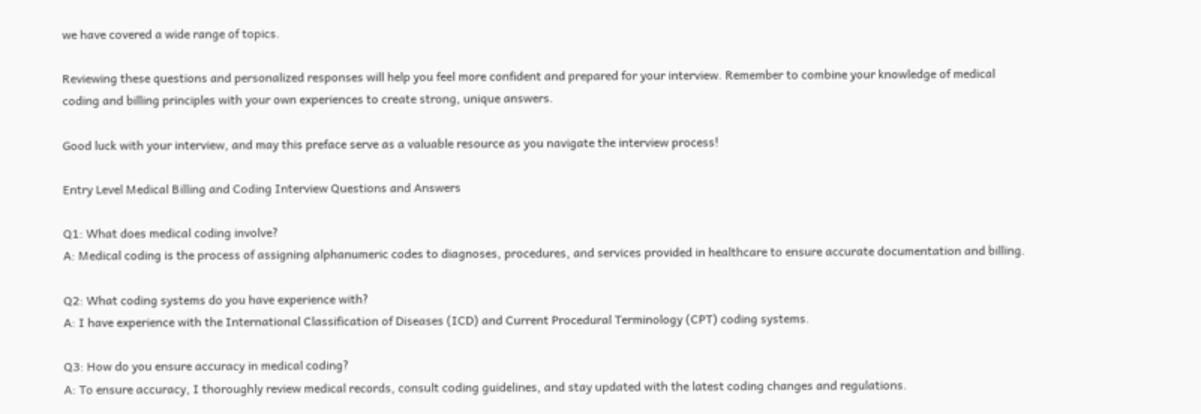we have covered a wide range of topics.

Reviewing these questions and personalized responses will help you feel more confident and prepared for your interview. Remember to combine your knowledge of medical coding and billing principles with your own experiences to create strong, unique answers.

Good luck with your interview, and may this preface serve as a valuable resource as you navigate the interview process!

Entry Level Medical Billing and Coding Interview Questions and Answers

Q1: What does medical coding involve?
A: Medical coding is the process of assigning alphanumeric codes to diagnoses, procedures, and services provided in healthcare to ensure accurate documentation and billing.

Q2: What coding systems do you have experience with?
A: I have experience with the International Classification of Diseases (ICD) and Current Procedural Terminology (CPT) coding systems.

Q3: How do you ensure accuracy in medical coding?
A: To ensure accuracy, I thoroughly review medical records, consult coding guidelines, and stay updated with the latest coding changes and regulations.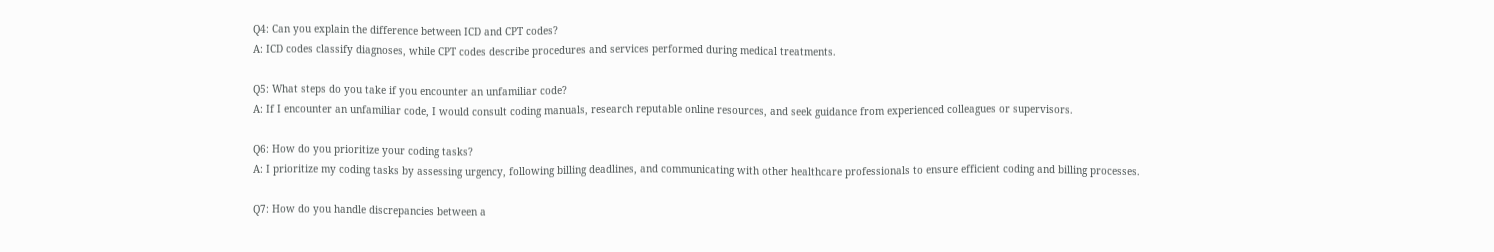Q4: Can you explain the difference between ICD and CPT codes?
A: ICD codes classify diagnoses, while CPT codes describe procedures and services performed during medical treatments.

Q5: What steps do you take if you encounter an unfamiliar code?
A: If I encounter an unfamiliar code, I would consult coding manuals, research reputable online resources, and seek guidance from experienced colleagues or supervisors.

Q6: How do you prioritize your coding tasks?
A: I prioritize my coding tasks by assessing urgency, following billing deadlines, and communicating with other healthcare professionals to ensure efficient coding and billing processes.

Q7: How do you handle discrepancies between a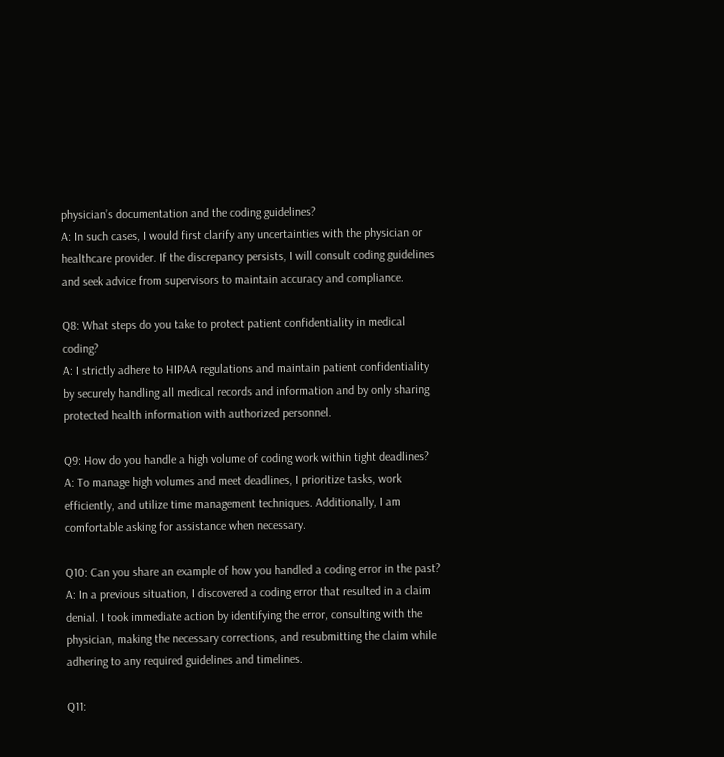physician’s documentation and the coding guidelines?
A: In such cases, I would first clarify any uncertainties with the physician or healthcare provider. If the discrepancy persists, I will consult coding guidelines and seek advice from supervisors to maintain accuracy and compliance.

Q8: What steps do you take to protect patient confidentiality in medical coding?
A: I strictly adhere to HIPAA regulations and maintain patient confidentiality by securely handling all medical records and information and by only sharing protected health information with authorized personnel.

Q9: How do you handle a high volume of coding work within tight deadlines?
A: To manage high volumes and meet deadlines, I prioritize tasks, work efficiently, and utilize time management techniques. Additionally, I am comfortable asking for assistance when necessary.

Q10: Can you share an example of how you handled a coding error in the past?
A: In a previous situation, I discovered a coding error that resulted in a claim denial. I took immediate action by identifying the error, consulting with the physician, making the necessary corrections, and resubmitting the claim while adhering to any required guidelines and timelines.

Q11: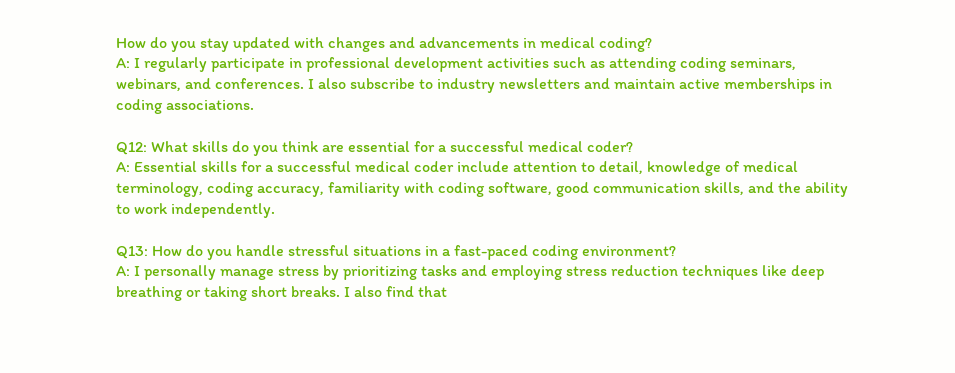How do you stay updated with changes and advancements in medical coding?
A: I regularly participate in professional development activities such as attending coding seminars, webinars, and conferences. I also subscribe to industry newsletters and maintain active memberships in coding associations.

Q12: What skills do you think are essential for a successful medical coder?
A: Essential skills for a successful medical coder include attention to detail, knowledge of medical terminology, coding accuracy, familiarity with coding software, good communication skills, and the ability to work independently.

Q13: How do you handle stressful situations in a fast-paced coding environment?
A: I personally manage stress by prioritizing tasks and employing stress reduction techniques like deep breathing or taking short breaks. I also find that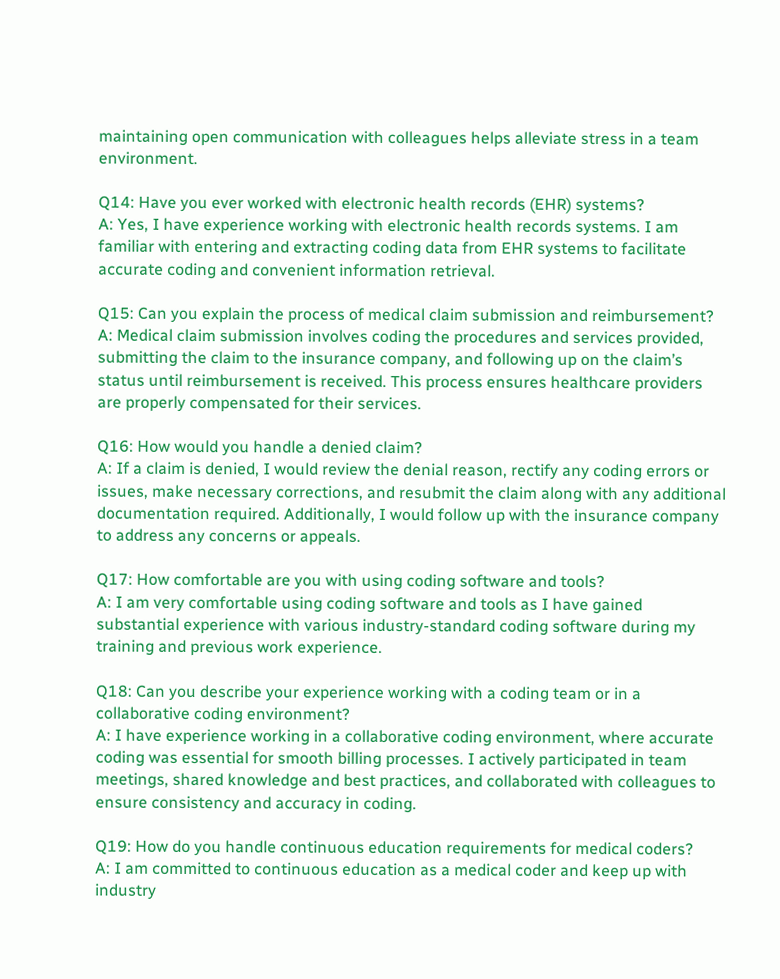maintaining open communication with colleagues helps alleviate stress in a team environment.

Q14: Have you ever worked with electronic health records (EHR) systems?
A: Yes, I have experience working with electronic health records systems. I am familiar with entering and extracting coding data from EHR systems to facilitate accurate coding and convenient information retrieval.

Q15: Can you explain the process of medical claim submission and reimbursement?
A: Medical claim submission involves coding the procedures and services provided, submitting the claim to the insurance company, and following up on the claim’s status until reimbursement is received. This process ensures healthcare providers are properly compensated for their services.

Q16: How would you handle a denied claim?
A: If a claim is denied, I would review the denial reason, rectify any coding errors or issues, make necessary corrections, and resubmit the claim along with any additional documentation required. Additionally, I would follow up with the insurance company to address any concerns or appeals.

Q17: How comfortable are you with using coding software and tools?
A: I am very comfortable using coding software and tools as I have gained substantial experience with various industry-standard coding software during my training and previous work experience.

Q18: Can you describe your experience working with a coding team or in a collaborative coding environment?
A: I have experience working in a collaborative coding environment, where accurate coding was essential for smooth billing processes. I actively participated in team meetings, shared knowledge and best practices, and collaborated with colleagues to ensure consistency and accuracy in coding.

Q19: How do you handle continuous education requirements for medical coders?
A: I am committed to continuous education as a medical coder and keep up with industry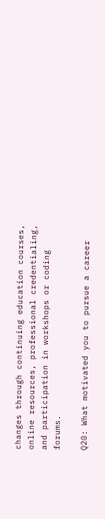changes through continuing education courses, online resources, professional credentialing, and participation in workshops or coding forums.

Q20: What motivated you to pursue a career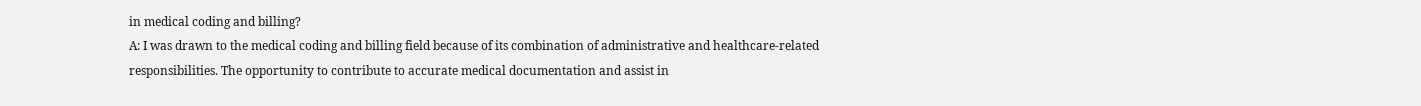in medical coding and billing?
A: I was drawn to the medical coding and billing field because of its combination of administrative and healthcare-related responsibilities. The opportunity to contribute to accurate medical documentation and assist in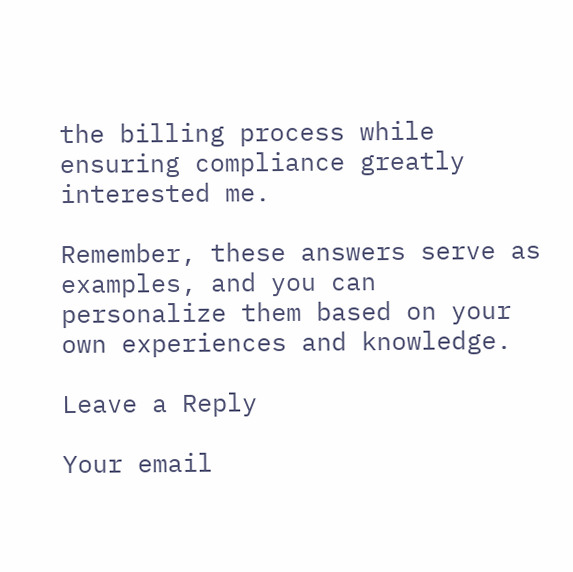the billing process while ensuring compliance greatly interested me.

Remember, these answers serve as examples, and you can personalize them based on your own experiences and knowledge.

Leave a Reply

Your email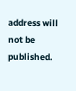address will not be published.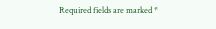Required fields are marked *